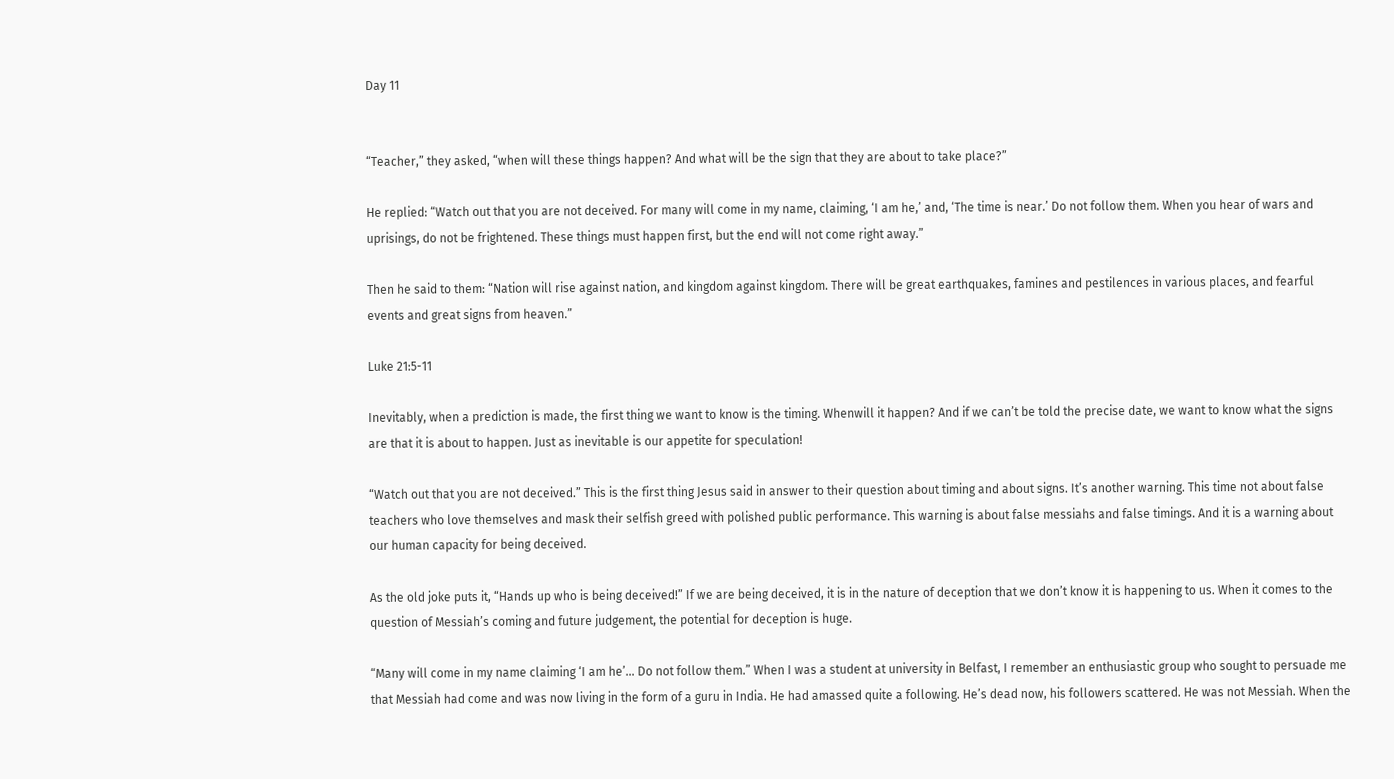Day 11


“Teacher,” they asked, “when will these things happen? And what will be the sign that they are about to take place?”

He replied: “Watch out that you are not deceived. For many will come in my name, claiming, ‘I am he,’ and, ‘The time is near.’ Do not follow them. When you hear of wars and uprisings, do not be frightened. These things must happen first, but the end will not come right away.”

Then he said to them: “Nation will rise against nation, and kingdom against kingdom. There will be great earthquakes, famines and pestilences in various places, and fearful events and great signs from heaven.”

Luke 21:5-11

Inevitably, when a prediction is made, the first thing we want to know is the timing. Whenwill it happen? And if we can’t be told the precise date, we want to know what the signs are that it is about to happen. Just as inevitable is our appetite for speculation!

“Watch out that you are not deceived.” This is the first thing Jesus said in answer to their question about timing and about signs. It’s another warning. This time not about false teachers who love themselves and mask their selfish greed with polished public performance. This warning is about false messiahs and false timings. And it is a warning about our human capacity for being deceived.

As the old joke puts it, “Hands up who is being deceived!” If we are being deceived, it is in the nature of deception that we don’t know it is happening to us. When it comes to the question of Messiah’s coming and future judgement, the potential for deception is huge.

“Many will come in my name claiming ‘I am he’… Do not follow them.” When I was a student at university in Belfast, I remember an enthusiastic group who sought to persuade me that Messiah had come and was now living in the form of a guru in India. He had amassed quite a following. He’s dead now, his followers scattered. He was not Messiah. When the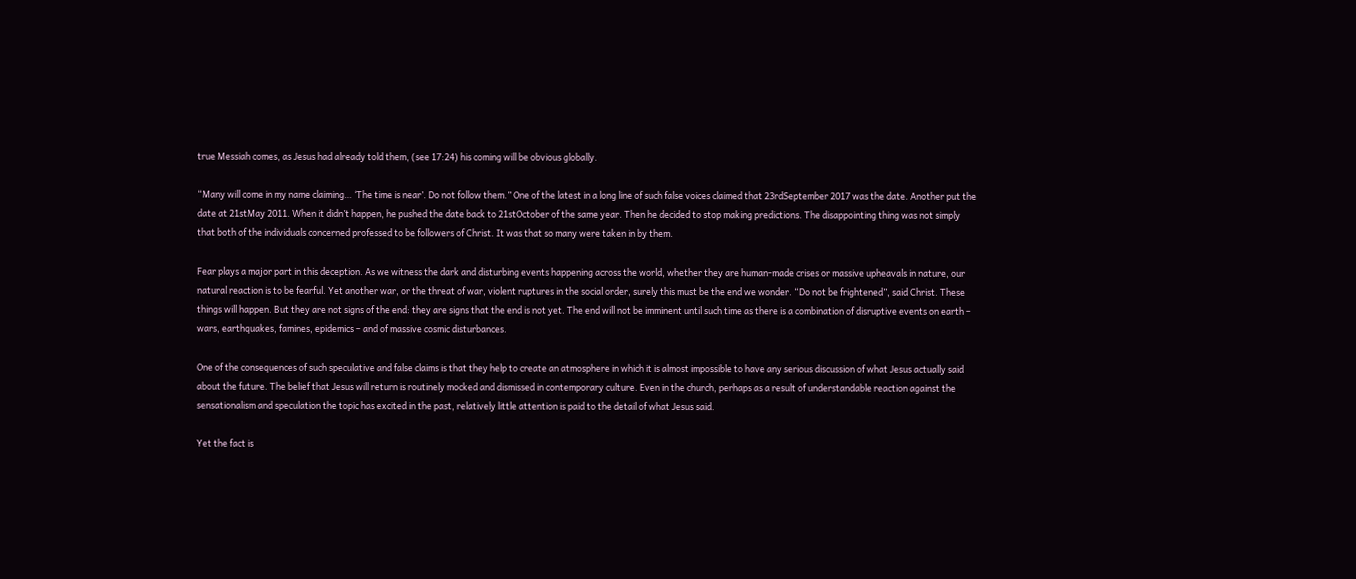true Messiah comes, as Jesus had already told them, (see 17:24) his coming will be obvious globally.

“Many will come in my name claiming… ‘The time is near’. Do not follow them.” One of the latest in a long line of such false voices claimed that 23rdSeptember 2017 was the date. Another put the date at 21stMay 2011. When it didn’t happen, he pushed the date back to 21stOctober of the same year. Then he decided to stop making predictions. The disappointing thing was not simply that both of the individuals concerned professed to be followers of Christ. It was that so many were taken in by them.

Fear plays a major part in this deception. As we witness the dark and disturbing events happening across the world, whether they are human-made crises or massive upheavals in nature, our natural reaction is to be fearful. Yet another war, or the threat of war, violent ruptures in the social order, surely this must be the end we wonder. “Do not be frightened”, said Christ. These things will happen. But they are not signs of the end: they are signs that the end is not yet. The end will not be imminent until such time as there is a combination of disruptive events on earth – wars, earthquakes, famines, epidemics – and of massive cosmic disturbances.

One of the consequences of such speculative and false claims is that they help to create an atmosphere in which it is almost impossible to have any serious discussion of what Jesus actually said about the future. The belief that Jesus will return is routinely mocked and dismissed in contemporary culture. Even in the church, perhaps as a result of understandable reaction against the sensationalism and speculation the topic has excited in the past, relatively little attention is paid to the detail of what Jesus said.

Yet the fact is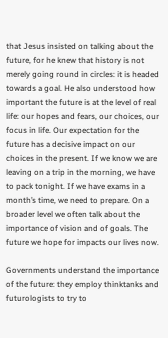that Jesus insisted on talking about the future, for he knew that history is not merely going round in circles: it is headed towards a goal. He also understood how important the future is at the level of real life: our hopes and fears, our choices, our focus in life. Our expectation for the future has a decisive impact on our choices in the present. If we know we are leaving on a trip in the morning, we have to pack tonight. If we have exams in a month’s time, we need to prepare. On a broader level we often talk about the importance of vision and of goals. The future we hope for impacts our lives now.

Governments understand the importance of the future: they employ thinktanks and futurologists to try to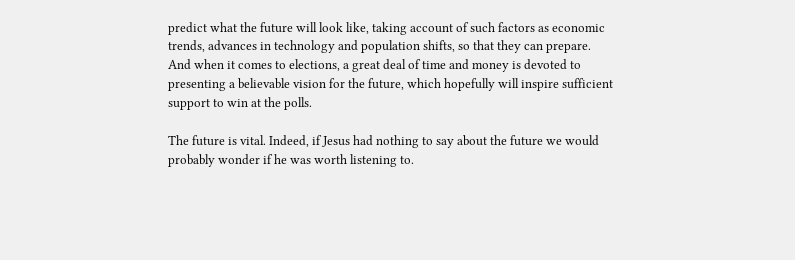predict what the future will look like, taking account of such factors as economic trends, advances in technology and population shifts, so that they can prepare. And when it comes to elections, a great deal of time and money is devoted to presenting a believable vision for the future, which hopefully will inspire sufficient support to win at the polls.

The future is vital. Indeed, if Jesus had nothing to say about the future we would probably wonder if he was worth listening to.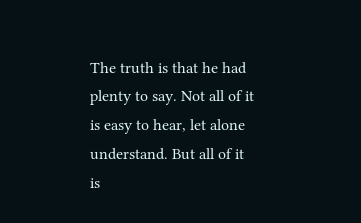The truth is that he had plenty to say. Not all of it is easy to hear, let alone understand. But all of it is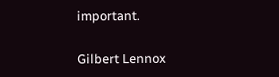important.

Gilbert Lennox